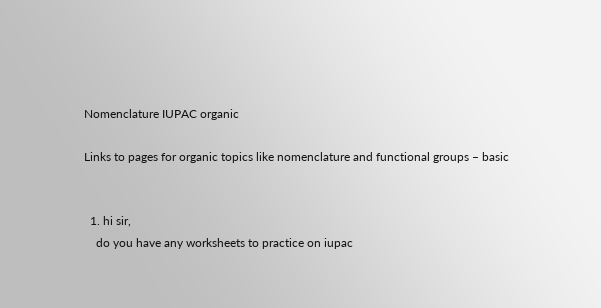Nomenclature IUPAC organic

Links to pages for organic topics like nomenclature and functional groups – basic


  1. hi sir,
    do you have any worksheets to practice on iupac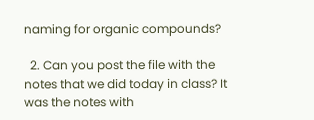naming for organic compounds?

  2. Can you post the file with the notes that we did today in class? It was the notes with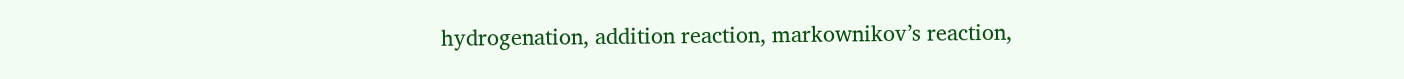hydrogenation, addition reaction, markownikov’s reaction,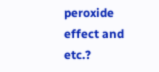peroxide effect and etc.?